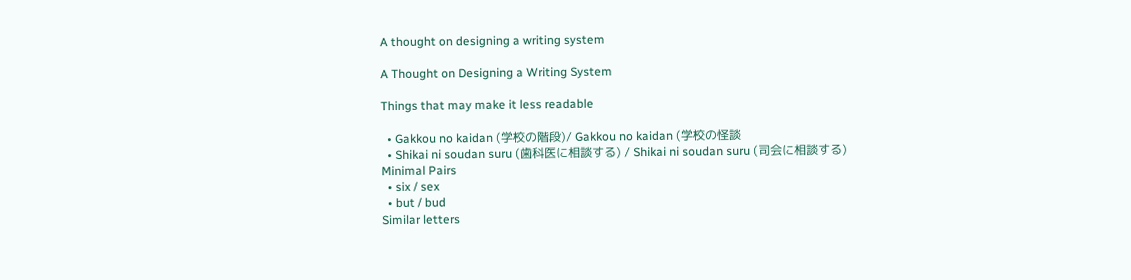A thought on designing a writing system

A Thought on Designing a Writing System

Things that may make it less readable

  • Gakkou no kaidan (学校の階段)/ Gakkou no kaidan (学校の怪談
  • Shikai ni soudan suru (歯科医に相談する) / Shikai ni soudan suru (司会に相談する)
Minimal Pairs
  • six / sex
  • but / bud
Similar letters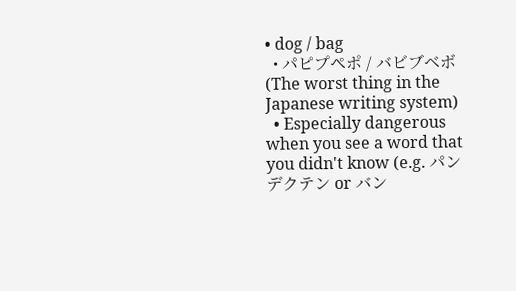• dog / bag
  • パピプペポ / バビブベボ (The worst thing in the Japanese writing system)
  • Especially dangerous when you see a word that you didn't know (e.g. パンデクテン or バン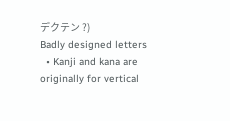デクテン ?)
Badly designed letters
  • Kanji and kana are originally for vertical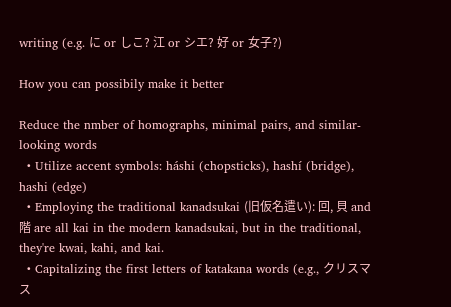writing (e.g. に or しこ? 江 or シエ? 好 or 女子?)

How you can possibily make it better

Reduce the nmber of homographs, minimal pairs, and similar-looking words
  • Utilize accent symbols: háshi (chopsticks), hashí (bridge), hashi (edge)
  • Employing the traditional kanadsukai (旧仮名遣い): 回, 貝 and 階 are all kai in the modern kanadsukai, but in the traditional, they're kwai, kahi, and kai.
  • Capitalizing the first letters of katakana words (e.g., クリスマス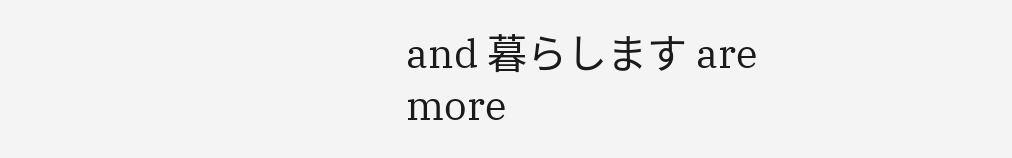and 暮らします are more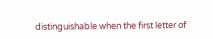distinguishable when the first letter of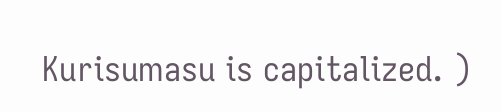Kurisumasu is capitalized. )